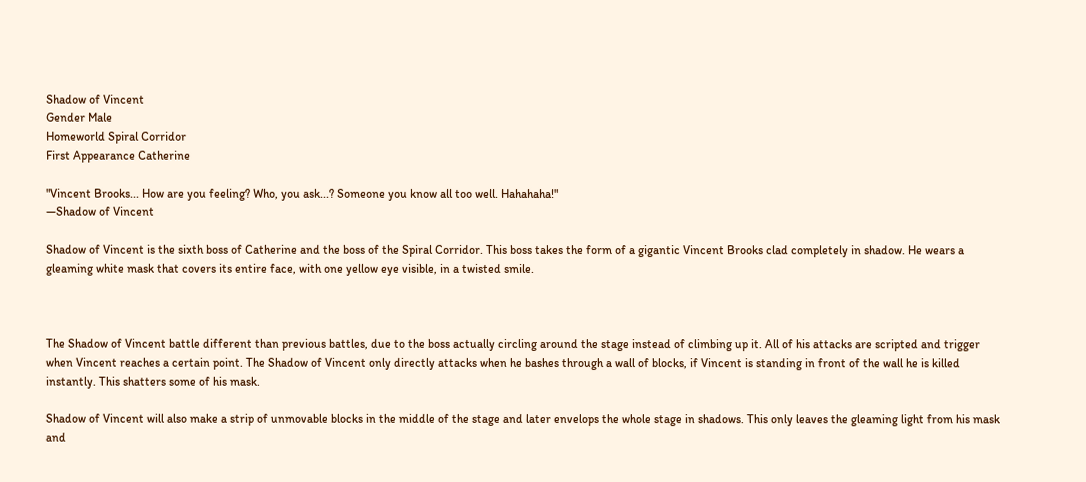Shadow of Vincent
Gender Male
Homeworld Spiral Corridor
First Appearance Catherine

"Vincent Brooks... How are you feeling? Who, you ask...? Someone you know all too well. Hahahaha!"
—Shadow of Vincent

Shadow of Vincent is the sixth boss of Catherine and the boss of the Spiral Corridor. This boss takes the form of a gigantic Vincent Brooks clad completely in shadow. He wears a gleaming white mask that covers its entire face, with one yellow eye visible, in a twisted smile.



The Shadow of Vincent battle different than previous battles, due to the boss actually circling around the stage instead of climbing up it. All of his attacks are scripted and trigger when Vincent reaches a certain point. The Shadow of Vincent only directly attacks when he bashes through a wall of blocks, if Vincent is standing in front of the wall he is killed instantly. This shatters some of his mask.

Shadow of Vincent will also make a strip of unmovable blocks in the middle of the stage and later envelops the whole stage in shadows. This only leaves the gleaming light from his mask and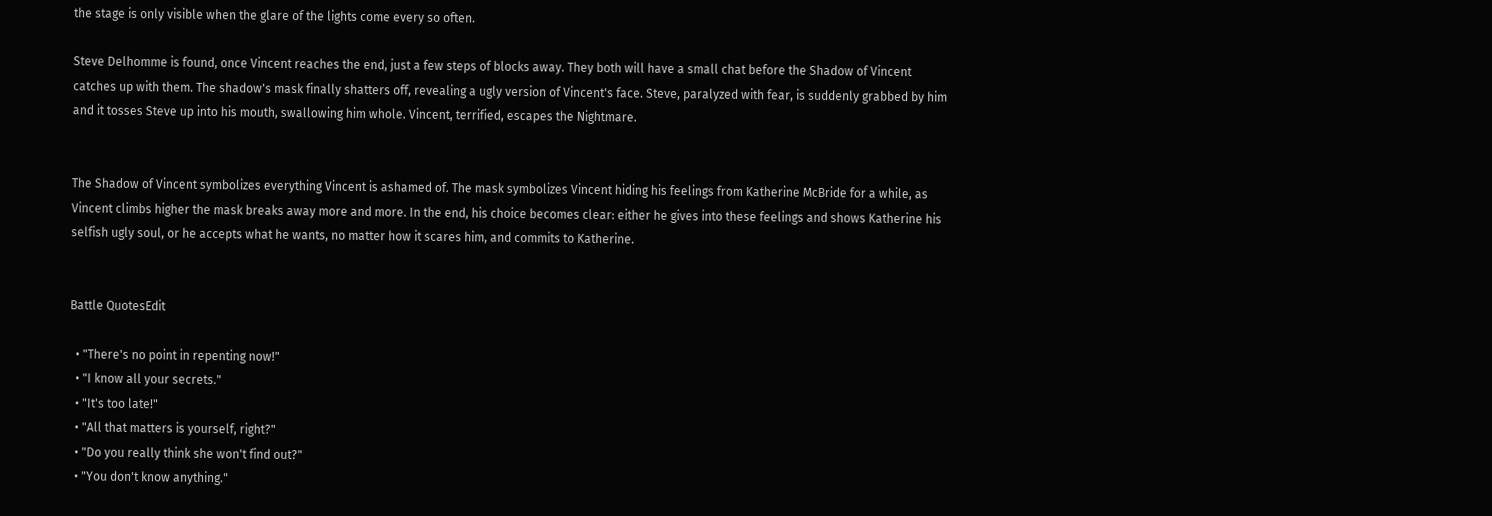the stage is only visible when the glare of the lights come every so often.

Steve Delhomme is found, once Vincent reaches the end, just a few steps of blocks away. They both will have a small chat before the Shadow of Vincent catches up with them. The shadow's mask finally shatters off, revealing a ugly version of Vincent's face. Steve, paralyzed with fear, is suddenly grabbed by him and it tosses Steve up into his mouth, swallowing him whole. Vincent, terrified, escapes the Nightmare.


The Shadow of Vincent symbolizes everything Vincent is ashamed of. The mask symbolizes Vincent hiding his feelings from Katherine McBride for a while, as Vincent climbs higher the mask breaks away more and more. In the end, his choice becomes clear: either he gives into these feelings and shows Katherine his selfish ugly soul, or he accepts what he wants, no matter how it scares him, and commits to Katherine.


Battle QuotesEdit

  • "There's no point in repenting now!"
  • "I know all your secrets."
  • "It's too late!"
  • "All that matters is yourself, right?"
  • "Do you really think she won't find out?"
  • "You don't know anything."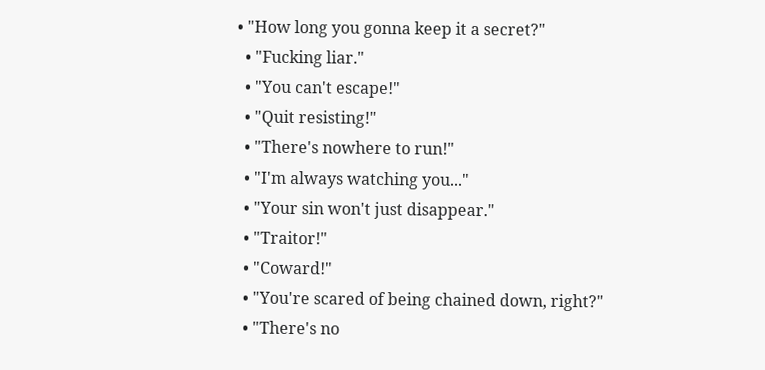• "How long you gonna keep it a secret?"
  • "Fucking liar."
  • "You can't escape!"
  • "Quit resisting!"
  • "There's nowhere to run!"
  • "I'm always watching you..."
  • "Your sin won't just disappear."
  • "Traitor!"
  • "Coward!"
  • "You're scared of being chained down, right?"
  • "There's no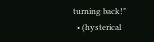turning back!"
  • (hysterical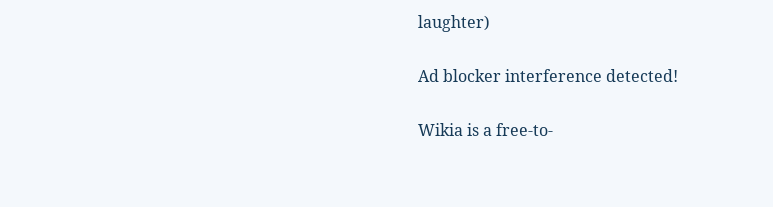laughter)

Ad blocker interference detected!

Wikia is a free-to-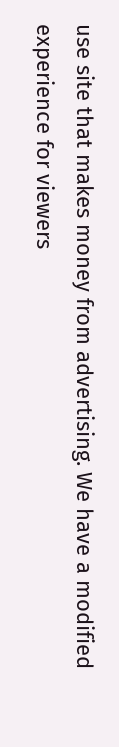use site that makes money from advertising. We have a modified experience for viewers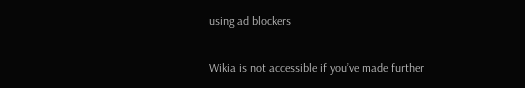using ad blockers

Wikia is not accessible if you’ve made further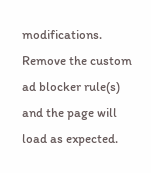modifications. Remove the custom ad blocker rule(s) and the page will load as expected.